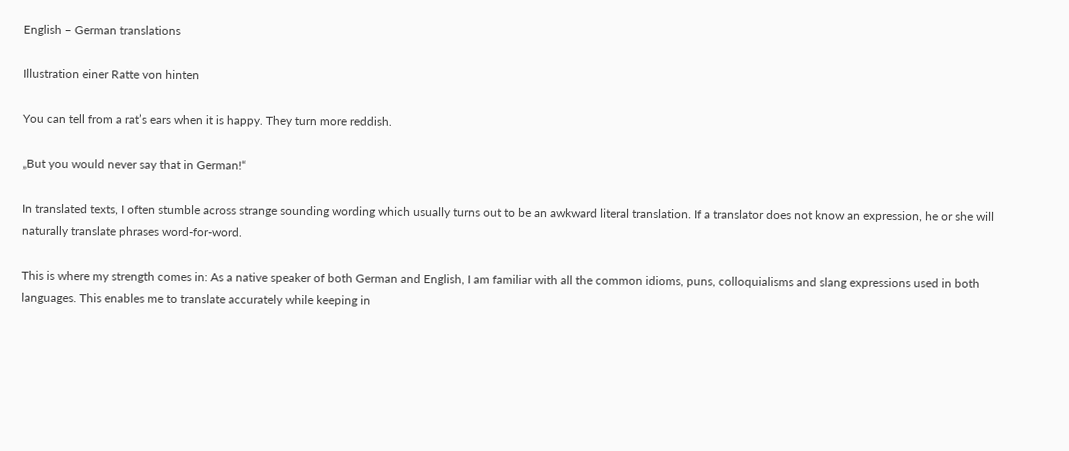English – German translations

Illustration einer Ratte von hinten

You can tell from a rat’s ears when it is happy. They turn more reddish.

„But you would never say that in German!“

In translated texts, I often stumble across strange sounding wording which usually turns out to be an awkward literal translation. If a translator does not know an expression, he or she will naturally translate phrases word-for-word.

This is where my strength comes in: As a native speaker of both German and English, I am familiar with all the common idioms, puns, colloquialisms and slang expressions used in both languages. This enables me to translate accurately while keeping in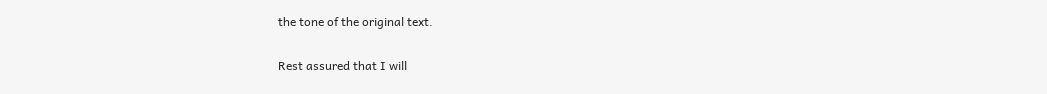the tone of the original text.

Rest assured that I will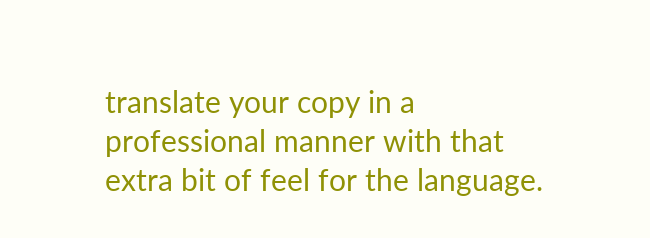translate your copy in a professional manner with that extra bit of feel for the language.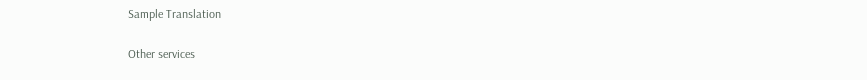Sample Translation

Other services